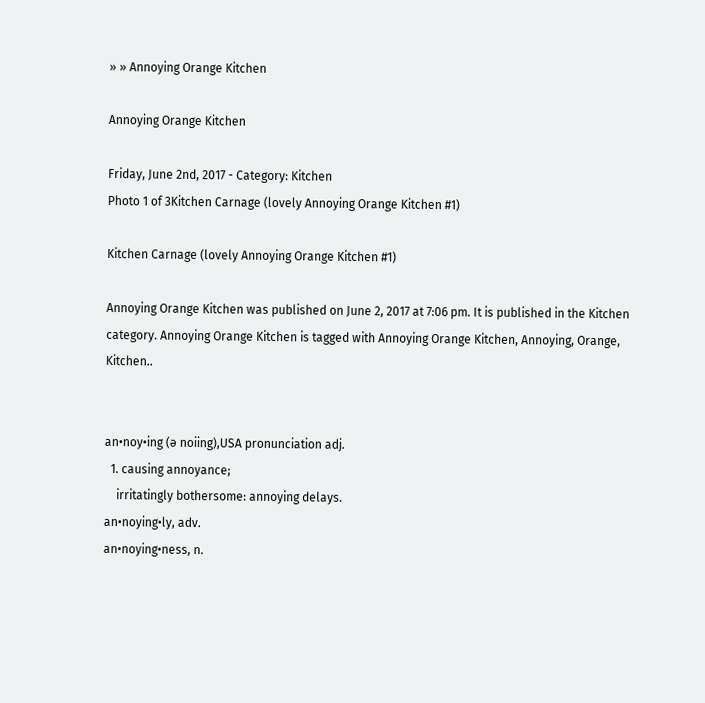» » Annoying Orange Kitchen

Annoying Orange Kitchen

Friday, June 2nd, 2017 - Category: Kitchen
Photo 1 of 3Kitchen Carnage (lovely Annoying Orange Kitchen #1)

Kitchen Carnage (lovely Annoying Orange Kitchen #1)

Annoying Orange Kitchen was published on June 2, 2017 at 7:06 pm. It is published in the Kitchen category. Annoying Orange Kitchen is tagged with Annoying Orange Kitchen, Annoying, Orange, Kitchen..


an•noy•ing (ə noiing),USA pronunciation adj.
  1. causing annoyance;
    irritatingly bothersome: annoying delays.
an•noying•ly, adv.
an•noying•ness, n.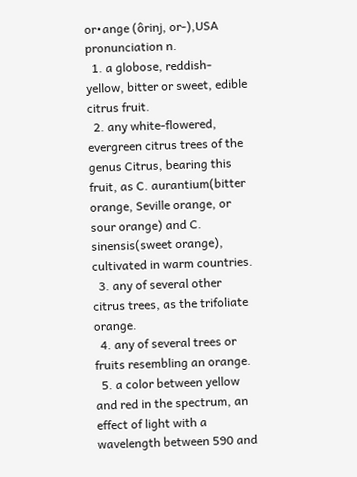or•ange (ôrinj, or-),USA pronunciation n.
  1. a globose, reddish-yellow, bitter or sweet, edible citrus fruit.
  2. any white-flowered, evergreen citrus trees of the genus Citrus, bearing this fruit, as C. aurantium(bitter orange, Seville orange, or sour orange) and C. sinensis(sweet orange), cultivated in warm countries.
  3. any of several other citrus trees, as the trifoliate orange.
  4. any of several trees or fruits resembling an orange.
  5. a color between yellow and red in the spectrum, an effect of light with a wavelength between 590 and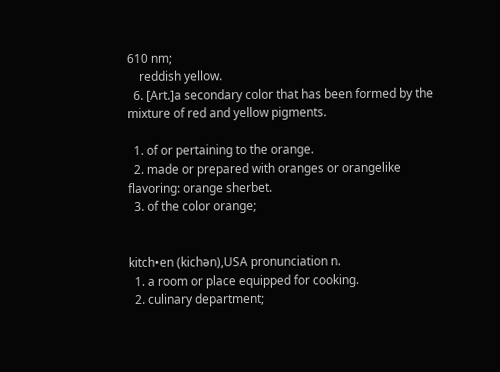610 nm;
    reddish yellow.
  6. [Art.]a secondary color that has been formed by the mixture of red and yellow pigments.

  1. of or pertaining to the orange.
  2. made or prepared with oranges or orangelike flavoring: orange sherbet.
  3. of the color orange;


kitch•en (kichən),USA pronunciation n.
  1. a room or place equipped for cooking.
  2. culinary department;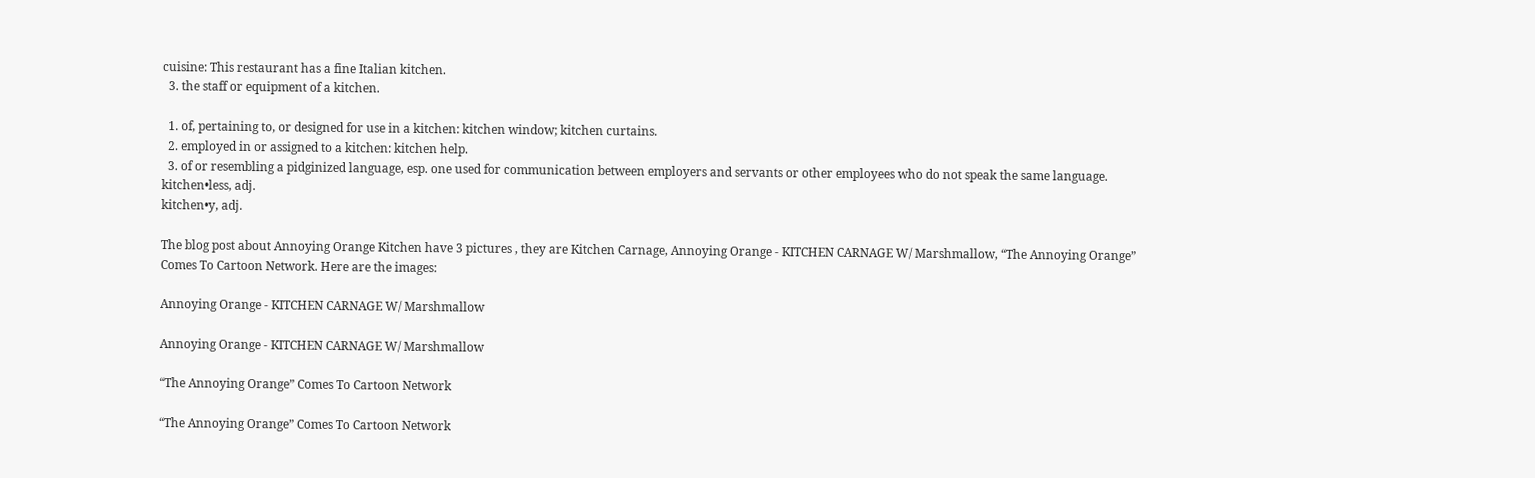cuisine: This restaurant has a fine Italian kitchen.
  3. the staff or equipment of a kitchen.

  1. of, pertaining to, or designed for use in a kitchen: kitchen window; kitchen curtains.
  2. employed in or assigned to a kitchen: kitchen help.
  3. of or resembling a pidginized language, esp. one used for communication between employers and servants or other employees who do not speak the same language.
kitchen•less, adj.
kitchen•y, adj.

The blog post about Annoying Orange Kitchen have 3 pictures , they are Kitchen Carnage, Annoying Orange - KITCHEN CARNAGE W/ Marshmallow, “The Annoying Orange” Comes To Cartoon Network. Here are the images:

Annoying Orange - KITCHEN CARNAGE W/ Marshmallow

Annoying Orange - KITCHEN CARNAGE W/ Marshmallow

“The Annoying Orange” Comes To Cartoon Network

“The Annoying Orange” Comes To Cartoon Network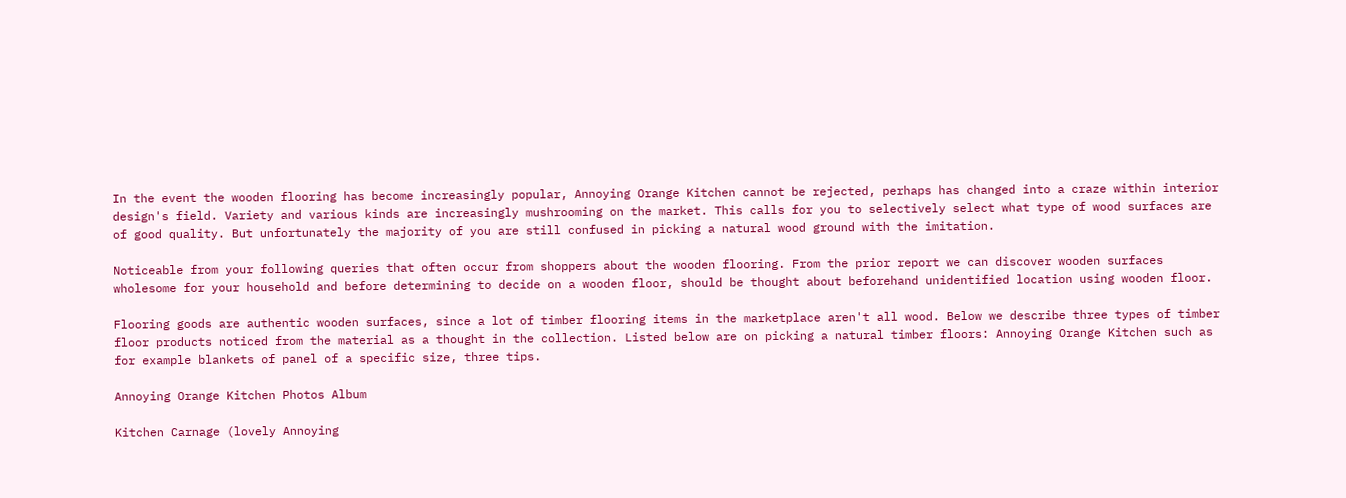In the event the wooden flooring has become increasingly popular, Annoying Orange Kitchen cannot be rejected, perhaps has changed into a craze within interior design's field. Variety and various kinds are increasingly mushrooming on the market. This calls for you to selectively select what type of wood surfaces are of good quality. But unfortunately the majority of you are still confused in picking a natural wood ground with the imitation.

Noticeable from your following queries that often occur from shoppers about the wooden flooring. From the prior report we can discover wooden surfaces wholesome for your household and before determining to decide on a wooden floor, should be thought about beforehand unidentified location using wooden floor.

Flooring goods are authentic wooden surfaces, since a lot of timber flooring items in the marketplace aren't all wood. Below we describe three types of timber floor products noticed from the material as a thought in the collection. Listed below are on picking a natural timber floors: Annoying Orange Kitchen such as for example blankets of panel of a specific size, three tips.

Annoying Orange Kitchen Photos Album

Kitchen Carnage (lovely Annoying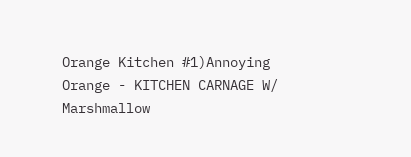Orange Kitchen #1)Annoying Orange - KITCHEN CARNAGE W/ Marshmallow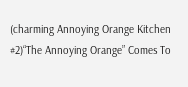(charming Annoying Orange Kitchen #2)“The Annoying Orange” Comes To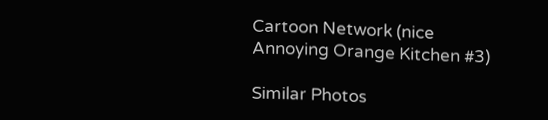Cartoon Network (nice Annoying Orange Kitchen #3)

Similar Photos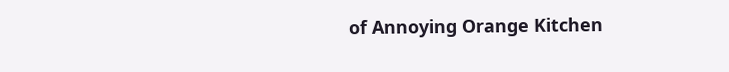of Annoying Orange Kitchen